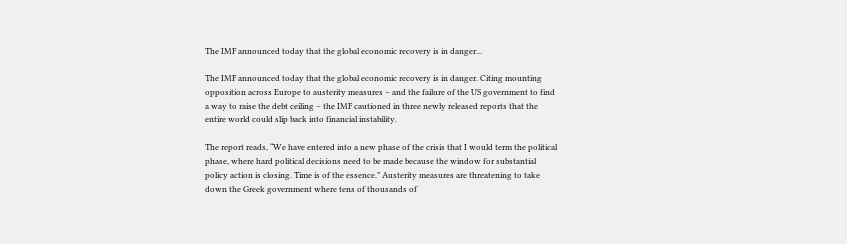The IMF announced today that the global economic recovery is in danger...

The IMF announced today that the global economic recovery is in danger. Citing mounting opposition across Europe to austerity measures – and the failure of the US government to find a way to raise the debt ceiling – the IMF cautioned in three newly released reports that the entire world could slip back into financial instability.

The report reads, “We have entered into a new phase of the crisis that I would term the political phase, where hard political decisions need to be made because the window for substantial policy action is closing. Time is of the essence.” Austerity measures are threatening to take down the Greek government where tens of thousands of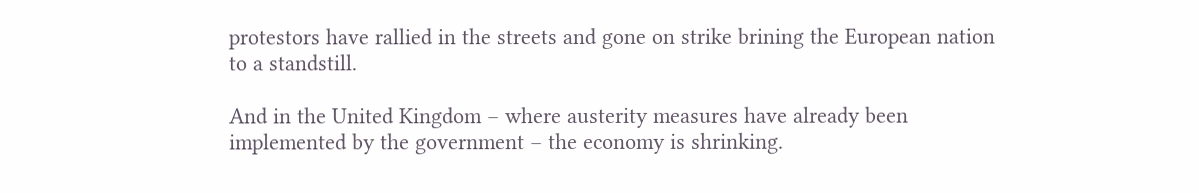protestors have rallied in the streets and gone on strike brining the European nation to a standstill.

And in the United Kingdom – where austerity measures have already been implemented by the government – the economy is shrinking.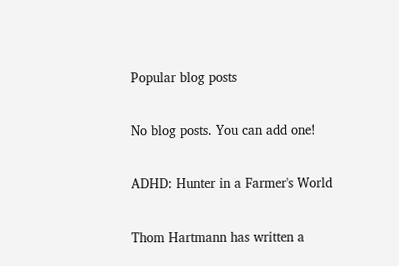Popular blog posts

No blog posts. You can add one!

ADHD: Hunter in a Farmer's World

Thom Hartmann has written a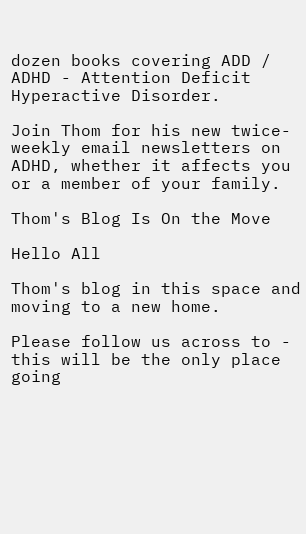dozen books covering ADD / ADHD - Attention Deficit Hyperactive Disorder.

Join Thom for his new twice-weekly email newsletters on ADHD, whether it affects you or a member of your family.

Thom's Blog Is On the Move

Hello All

Thom's blog in this space and moving to a new home.

Please follow us across to - this will be the only place going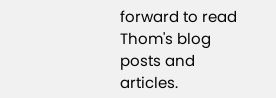forward to read Thom's blog posts and articles.